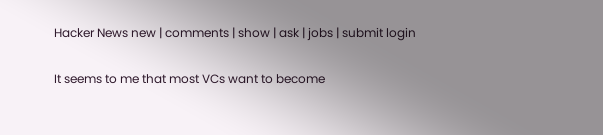Hacker News new | comments | show | ask | jobs | submit login

It seems to me that most VCs want to become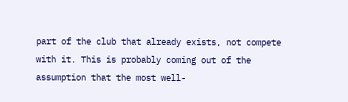part of the club that already exists, not compete with it. This is probably coming out of the assumption that the most well-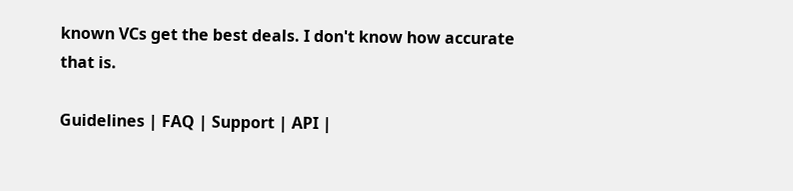known VCs get the best deals. I don't know how accurate that is.

Guidelines | FAQ | Support | API |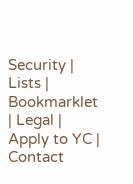Security | Lists | Bookmarklet | Legal | Apply to YC | Contact